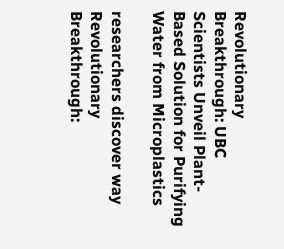Revolutionary Breakthrough: UBC Scientists Unveil Plant-Based Solution for Purifying Water from Microplastics

researchers discover way Revolutionary Breakthrough: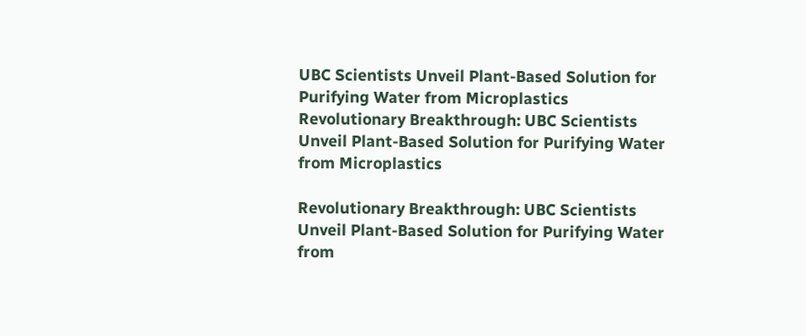UBC Scientists Unveil Plant-Based Solution for Purifying Water from Microplastics
Revolutionary Breakthrough: UBC Scientists Unveil Plant-Based Solution for Purifying Water from Microplastics

Revolutionary Breakthrough: UBC Scientists Unveil Plant-Based Solution for Purifying Water from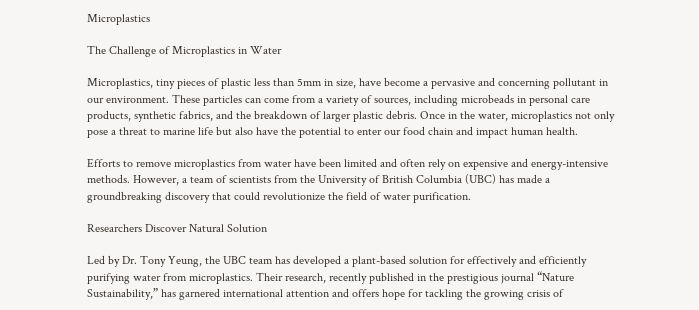Microplastics

The Challenge of Microplastics in Water

Microplastics, tiny pieces of plastic less than 5mm in size, have become a pervasive and concerning pollutant in our environment. These particles can come from a variety of sources, including microbeads in personal care products, synthetic fabrics, and the breakdown of larger plastic debris. Once in the water, microplastics not only pose a threat to marine life but also have the potential to enter our food chain and impact human health.

Efforts to remove microplastics from water have been limited and often rely on expensive and energy-intensive methods. However, a team of scientists from the University of British Columbia (UBC) has made a groundbreaking discovery that could revolutionize the field of water purification.

Researchers Discover Natural Solution

Led by Dr. Tony Yeung, the UBC team has developed a plant-based solution for effectively and efficiently purifying water from microplastics. Their research, recently published in the prestigious journal “Nature Sustainability,” has garnered international attention and offers hope for tackling the growing crisis of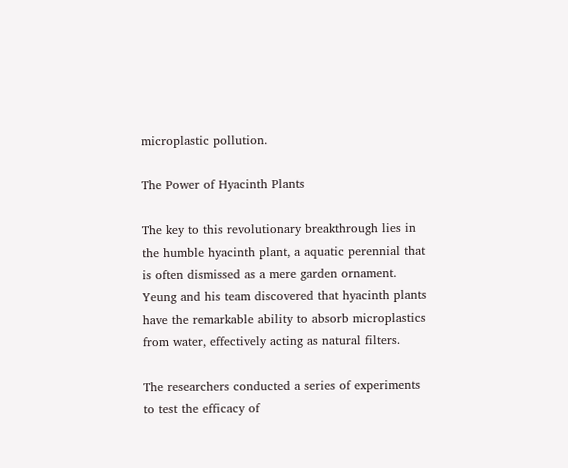microplastic pollution.

The Power of Hyacinth Plants

The key to this revolutionary breakthrough lies in the humble hyacinth plant, a aquatic perennial that is often dismissed as a mere garden ornament. Yeung and his team discovered that hyacinth plants have the remarkable ability to absorb microplastics from water, effectively acting as natural filters.

The researchers conducted a series of experiments to test the efficacy of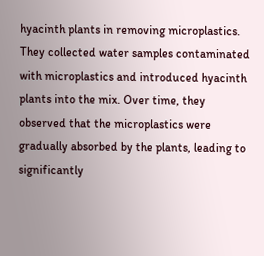hyacinth plants in removing microplastics. They collected water samples contaminated with microplastics and introduced hyacinth plants into the mix. Over time, they observed that the microplastics were gradually absorbed by the plants, leading to significantly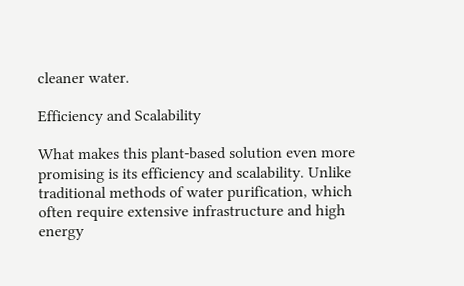cleaner water.

Efficiency and Scalability

What makes this plant-based solution even more promising is its efficiency and scalability. Unlike traditional methods of water purification, which often require extensive infrastructure and high energy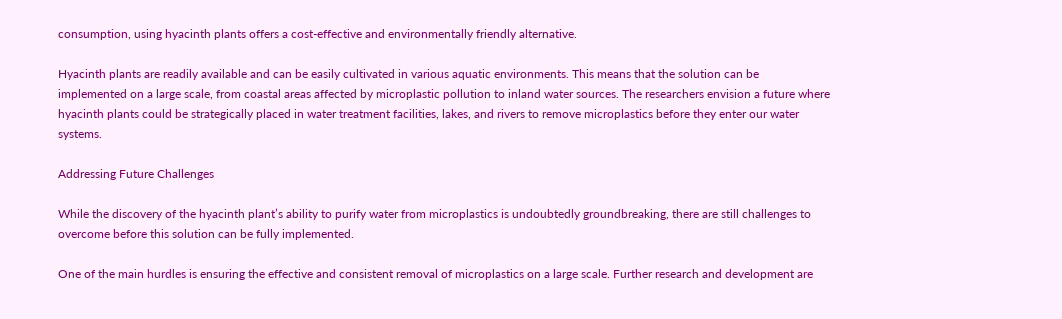consumption, using hyacinth plants offers a cost-effective and environmentally friendly alternative.

Hyacinth plants are readily available and can be easily cultivated in various aquatic environments. This means that the solution can be implemented on a large scale, from coastal areas affected by microplastic pollution to inland water sources. The researchers envision a future where hyacinth plants could be strategically placed in water treatment facilities, lakes, and rivers to remove microplastics before they enter our water systems.

Addressing Future Challenges

While the discovery of the hyacinth plant’s ability to purify water from microplastics is undoubtedly groundbreaking, there are still challenges to overcome before this solution can be fully implemented.

One of the main hurdles is ensuring the effective and consistent removal of microplastics on a large scale. Further research and development are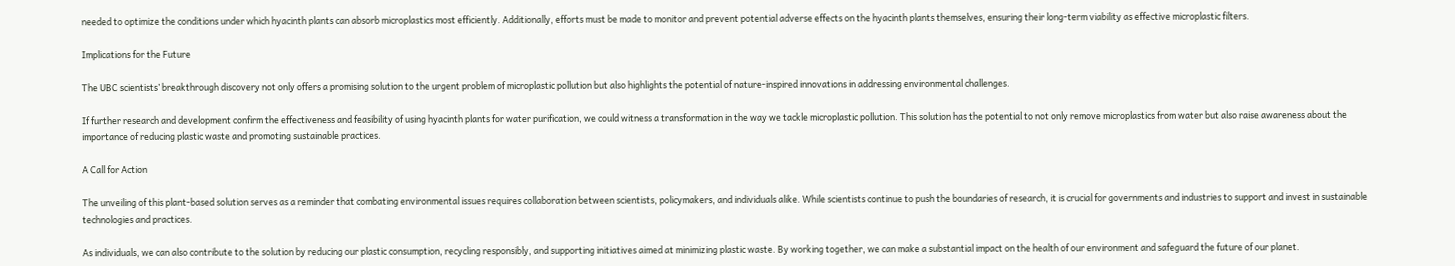needed to optimize the conditions under which hyacinth plants can absorb microplastics most efficiently. Additionally, efforts must be made to monitor and prevent potential adverse effects on the hyacinth plants themselves, ensuring their long-term viability as effective microplastic filters.

Implications for the Future

The UBC scientists’ breakthrough discovery not only offers a promising solution to the urgent problem of microplastic pollution but also highlights the potential of nature-inspired innovations in addressing environmental challenges.

If further research and development confirm the effectiveness and feasibility of using hyacinth plants for water purification, we could witness a transformation in the way we tackle microplastic pollution. This solution has the potential to not only remove microplastics from water but also raise awareness about the importance of reducing plastic waste and promoting sustainable practices.

A Call for Action

The unveiling of this plant-based solution serves as a reminder that combating environmental issues requires collaboration between scientists, policymakers, and individuals alike. While scientists continue to push the boundaries of research, it is crucial for governments and industries to support and invest in sustainable technologies and practices.

As individuals, we can also contribute to the solution by reducing our plastic consumption, recycling responsibly, and supporting initiatives aimed at minimizing plastic waste. By working together, we can make a substantial impact on the health of our environment and safeguard the future of our planet.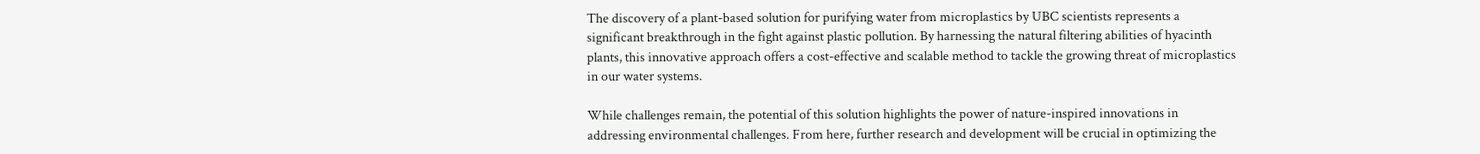The discovery of a plant-based solution for purifying water from microplastics by UBC scientists represents a significant breakthrough in the fight against plastic pollution. By harnessing the natural filtering abilities of hyacinth plants, this innovative approach offers a cost-effective and scalable method to tackle the growing threat of microplastics in our water systems.

While challenges remain, the potential of this solution highlights the power of nature-inspired innovations in addressing environmental challenges. From here, further research and development will be crucial in optimizing the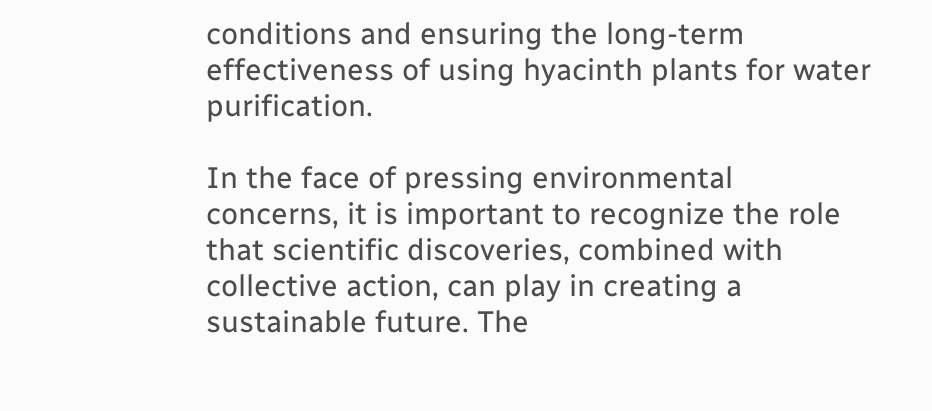conditions and ensuring the long-term effectiveness of using hyacinth plants for water purification.

In the face of pressing environmental concerns, it is important to recognize the role that scientific discoveries, combined with collective action, can play in creating a sustainable future. The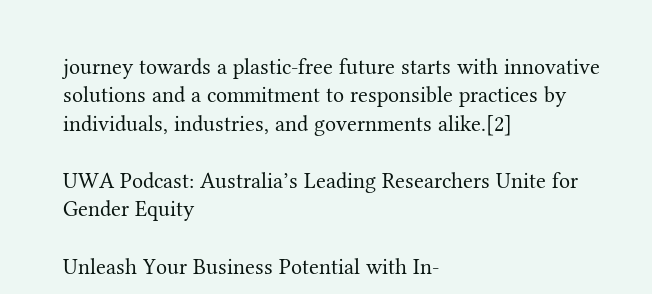journey towards a plastic-free future starts with innovative solutions and a commitment to responsible practices by individuals, industries, and governments alike.[2]

UWA Podcast: Australia’s Leading Researchers Unite for Gender Equity

Unleash Your Business Potential with In-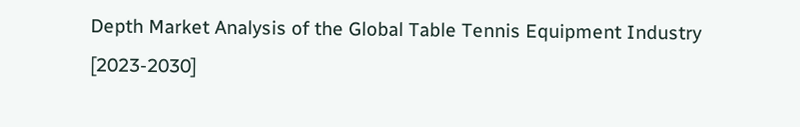Depth Market Analysis of the Global Table Tennis Equipment Industry [2023-2030]